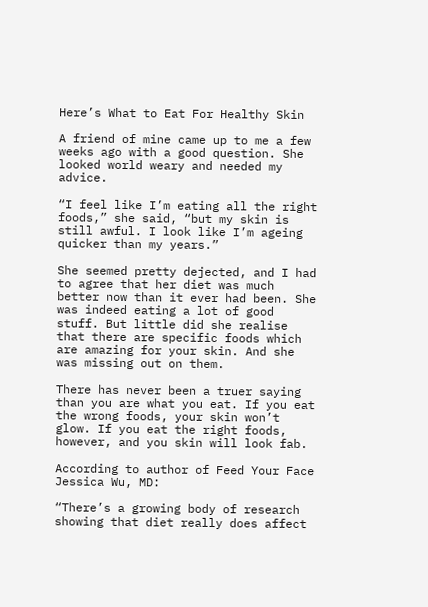Here’s What to Eat For Healthy Skin

A friend of mine came up to me a few weeks ago with a good question. She looked world weary and needed my advice.

“I feel like I’m eating all the right foods,” she said, “but my skin is still awful. I look like I’m ageing quicker than my years.”

She seemed pretty dejected, and I had to agree that her diet was much better now than it ever had been. She was indeed eating a lot of good stuff. But little did she realise that there are specific foods which are amazing for your skin. And she was missing out on them.

There has never been a truer saying than you are what you eat. If you eat the wrong foods, your skin won’t glow. If you eat the right foods, however, and you skin will look fab.

According to author of Feed Your Face Jessica Wu, MD:

“There’s a growing body of research showing that diet really does affect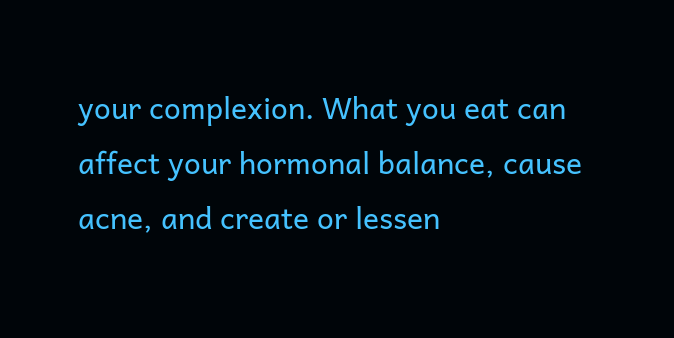your complexion. What you eat can affect your hormonal balance, cause acne, and create or lessen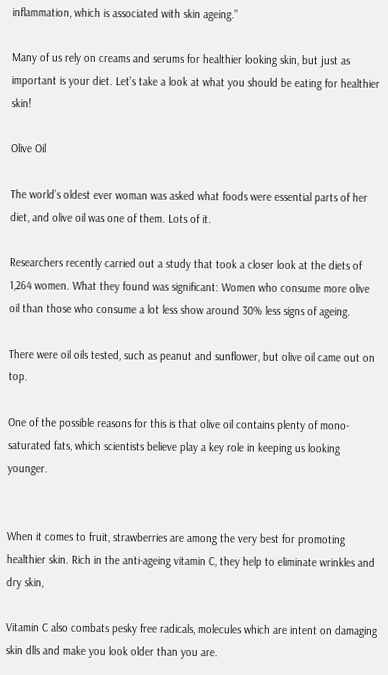inflammation, which is associated with skin ageing.”

Many of us rely on creams and serums for healthier looking skin, but just as important is your diet. Let’s take a look at what you should be eating for healthier skin!

Olive Oil

The world’s oldest ever woman was asked what foods were essential parts of her diet, and olive oil was one of them. Lots of it.

Researchers recently carried out a study that took a closer look at the diets of 1,264 women. What they found was significant: Women who consume more olive oil than those who consume a lot less show around 30% less signs of ageing.

There were oil oils tested, such as peanut and sunflower, but olive oil came out on top.

One of the possible reasons for this is that olive oil contains plenty of mono-saturated fats, which scientists believe play a key role in keeping us looking younger.


When it comes to fruit, strawberries are among the very best for promoting healthier skin. Rich in the anti-ageing vitamin C, they help to eliminate wrinkles and dry skin,

Vitamin C also combats pesky free radicals, molecules which are intent on damaging skin dlls and make you look older than you are.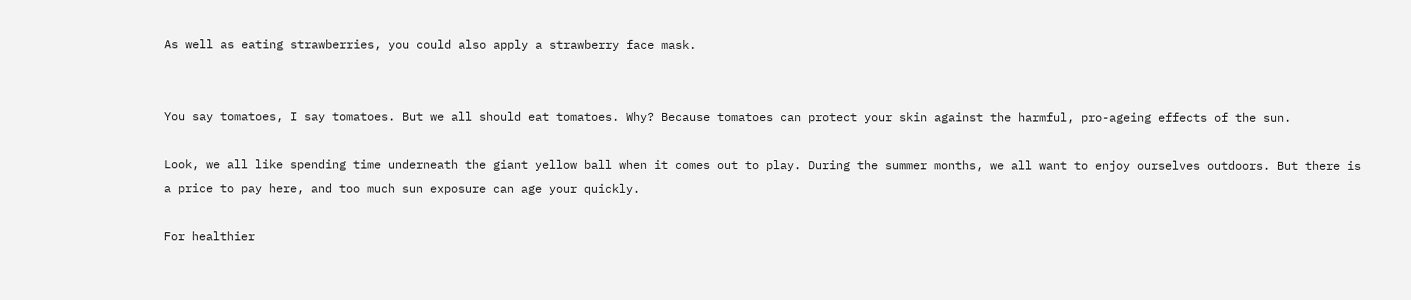As well as eating strawberries, you could also apply a strawberry face mask.


You say tomatoes, I say tomatoes. But we all should eat tomatoes. Why? Because tomatoes can protect your skin against the harmful, pro-ageing effects of the sun.

Look, we all like spending time underneath the giant yellow ball when it comes out to play. During the summer months, we all want to enjoy ourselves outdoors. But there is a price to pay here, and too much sun exposure can age your quickly.

For healthier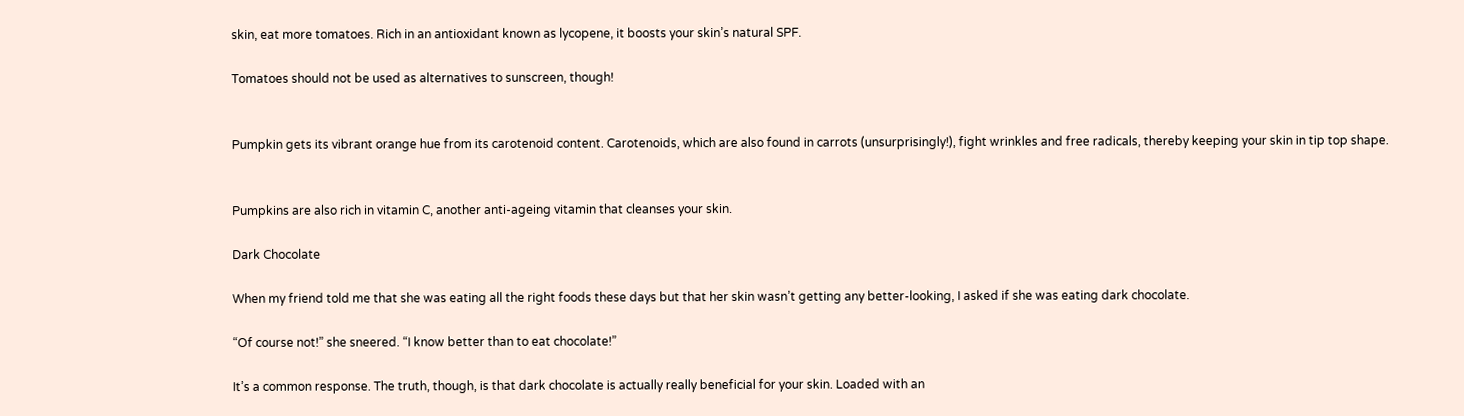skin, eat more tomatoes. Rich in an antioxidant known as lycopene, it boosts your skin’s natural SPF.

Tomatoes should not be used as alternatives to sunscreen, though!


Pumpkin gets its vibrant orange hue from its carotenoid content. Carotenoids, which are also found in carrots (unsurprisingly!), fight wrinkles and free radicals, thereby keeping your skin in tip top shape.


Pumpkins are also rich in vitamin C, another anti-ageing vitamin that cleanses your skin.

Dark Chocolate

When my friend told me that she was eating all the right foods these days but that her skin wasn’t getting any better-looking, I asked if she was eating dark chocolate.

“Of course not!” she sneered. “I know better than to eat chocolate!”

It’s a common response. The truth, though, is that dark chocolate is actually really beneficial for your skin. Loaded with an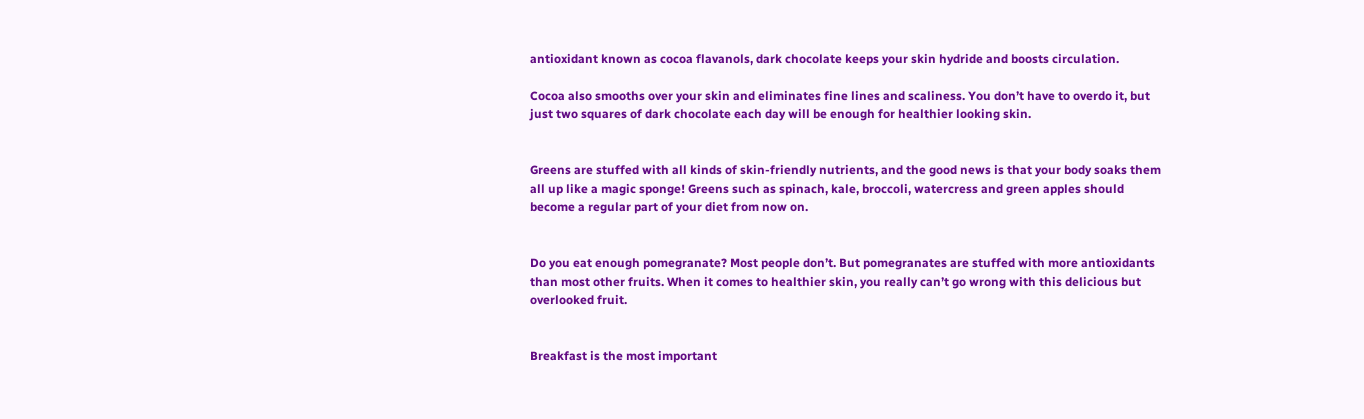antioxidant known as cocoa flavanols, dark chocolate keeps your skin hydride and boosts circulation.

Cocoa also smooths over your skin and eliminates fine lines and scaliness. You don’t have to overdo it, but just two squares of dark chocolate each day will be enough for healthier looking skin.


Greens are stuffed with all kinds of skin-friendly nutrients, and the good news is that your body soaks them all up like a magic sponge! Greens such as spinach, kale, broccoli, watercress and green apples should become a regular part of your diet from now on.


Do you eat enough pomegranate? Most people don’t. But pomegranates are stuffed with more antioxidants than most other fruits. When it comes to healthier skin, you really can’t go wrong with this delicious but overlooked fruit.


Breakfast is the most important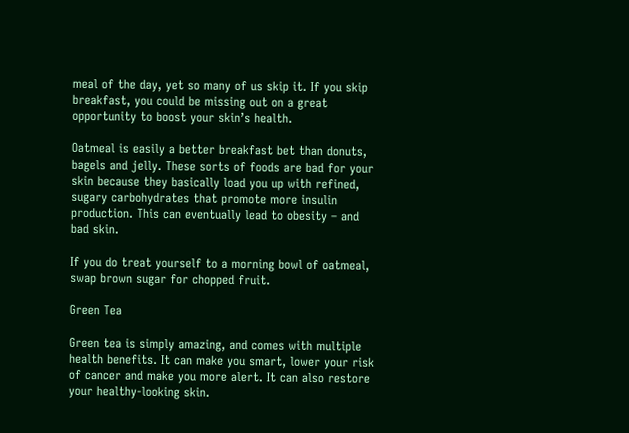meal of the day, yet so many of us skip it. If you skip breakfast, you could be missing out on a great opportunity to boost your skin’s health.

Oatmeal is easily a better breakfast bet than donuts, bagels and jelly. These sorts of foods are bad for your skin because they basically load you up with refined, sugary carbohydrates that promote more insulin production. This can eventually lead to obesity – and bad skin.

If you do treat yourself to a morning bowl of oatmeal, swap brown sugar for chopped fruit.

Green Tea

Green tea is simply amazing, and comes with multiple health benefits. It can make you smart, lower your risk of cancer and make you more alert. It can also restore your healthy-looking skin.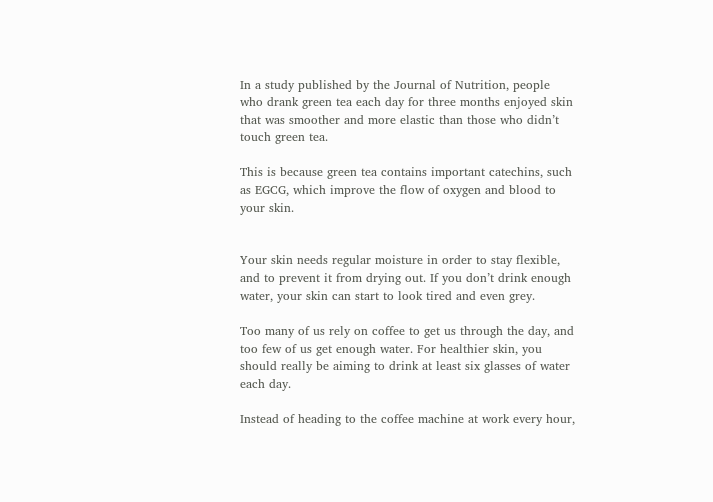In a study published by the Journal of Nutrition, people who drank green tea each day for three months enjoyed skin that was smoother and more elastic than those who didn’t touch green tea.

This is because green tea contains important catechins, such as EGCG, which improve the flow of oxygen and blood to your skin.


Your skin needs regular moisture in order to stay flexible, and to prevent it from drying out. If you don’t drink enough water, your skin can start to look tired and even grey.

Too many of us rely on coffee to get us through the day, and too few of us get enough water. For healthier skin, you should really be aiming to drink at least six glasses of water each day.

Instead of heading to the coffee machine at work every hour,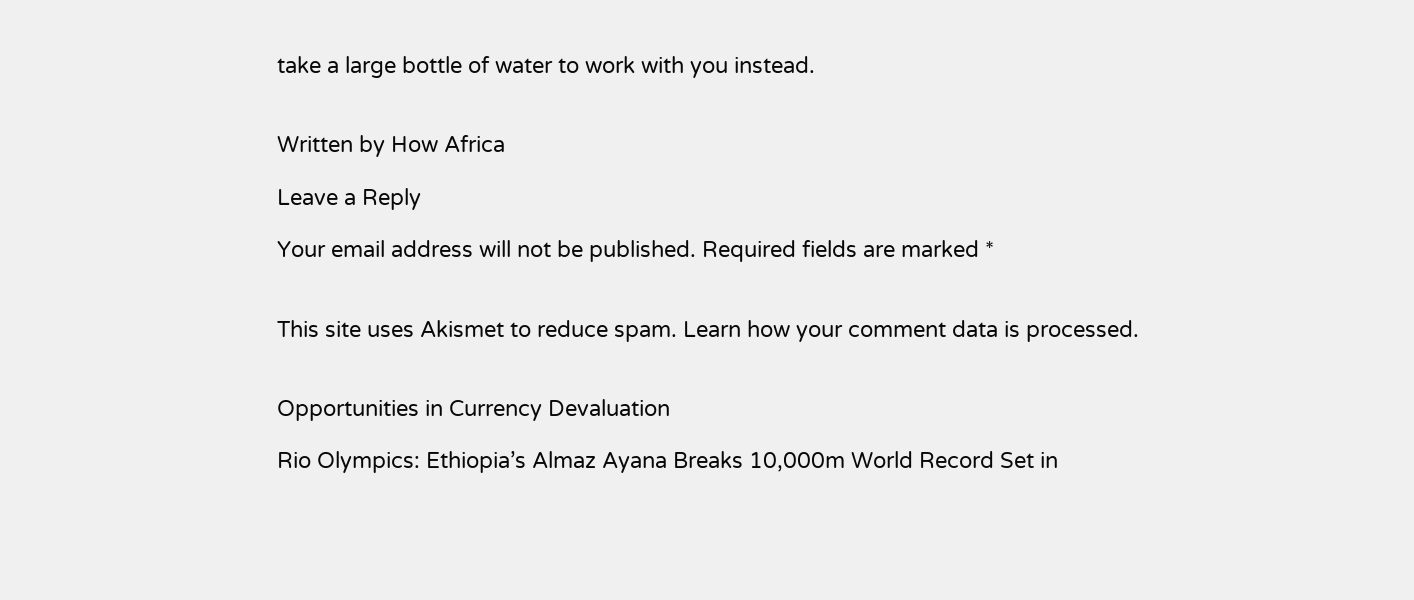take a large bottle of water to work with you instead.


Written by How Africa

Leave a Reply

Your email address will not be published. Required fields are marked *


This site uses Akismet to reduce spam. Learn how your comment data is processed.


Opportunities in Currency Devaluation

Rio Olympics: Ethiopia’s Almaz Ayana Breaks 10,000m World Record Set in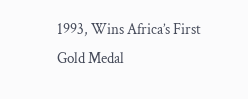1993, Wins Africa’s First Gold Medal